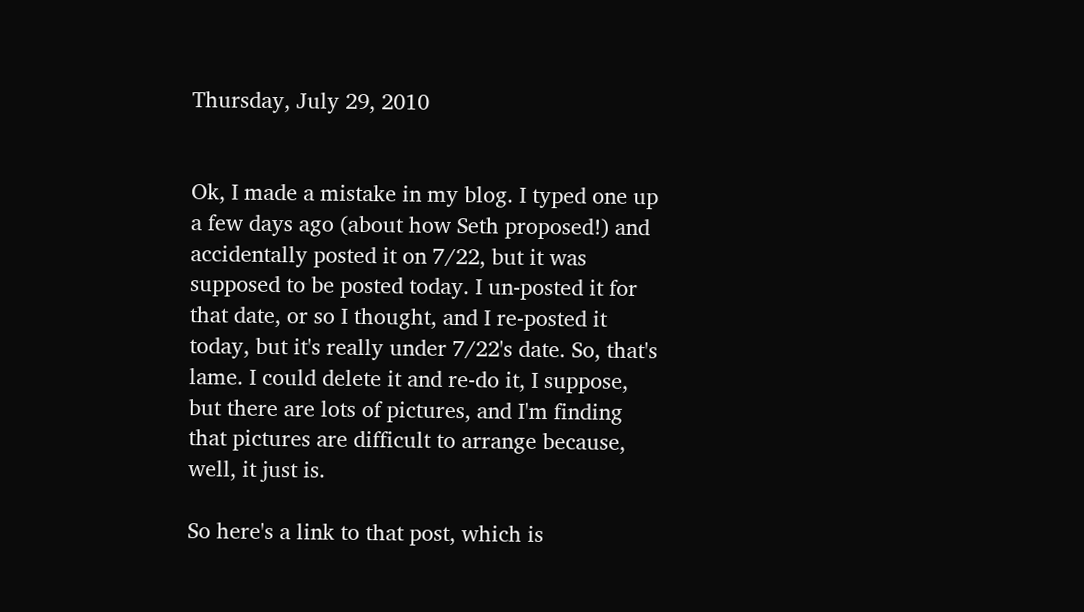Thursday, July 29, 2010


Ok, I made a mistake in my blog. I typed one up a few days ago (about how Seth proposed!) and accidentally posted it on 7/22, but it was supposed to be posted today. I un-posted it for that date, or so I thought, and I re-posted it today, but it's really under 7/22's date. So, that's lame. I could delete it and re-do it, I suppose, but there are lots of pictures, and I'm finding that pictures are difficult to arrange because, well, it just is.

So here's a link to that post, which is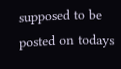supposed to be posted on todays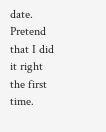date. Pretend that I did it right the first time.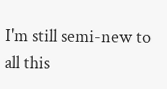I'm still semi-new to all this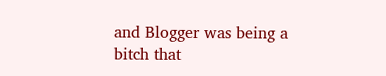and Blogger was being a bitch that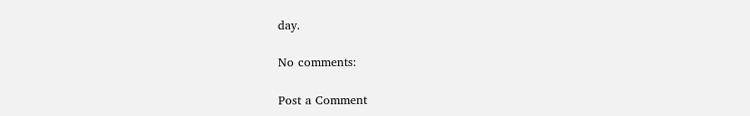day.

No comments:

Post a Comment